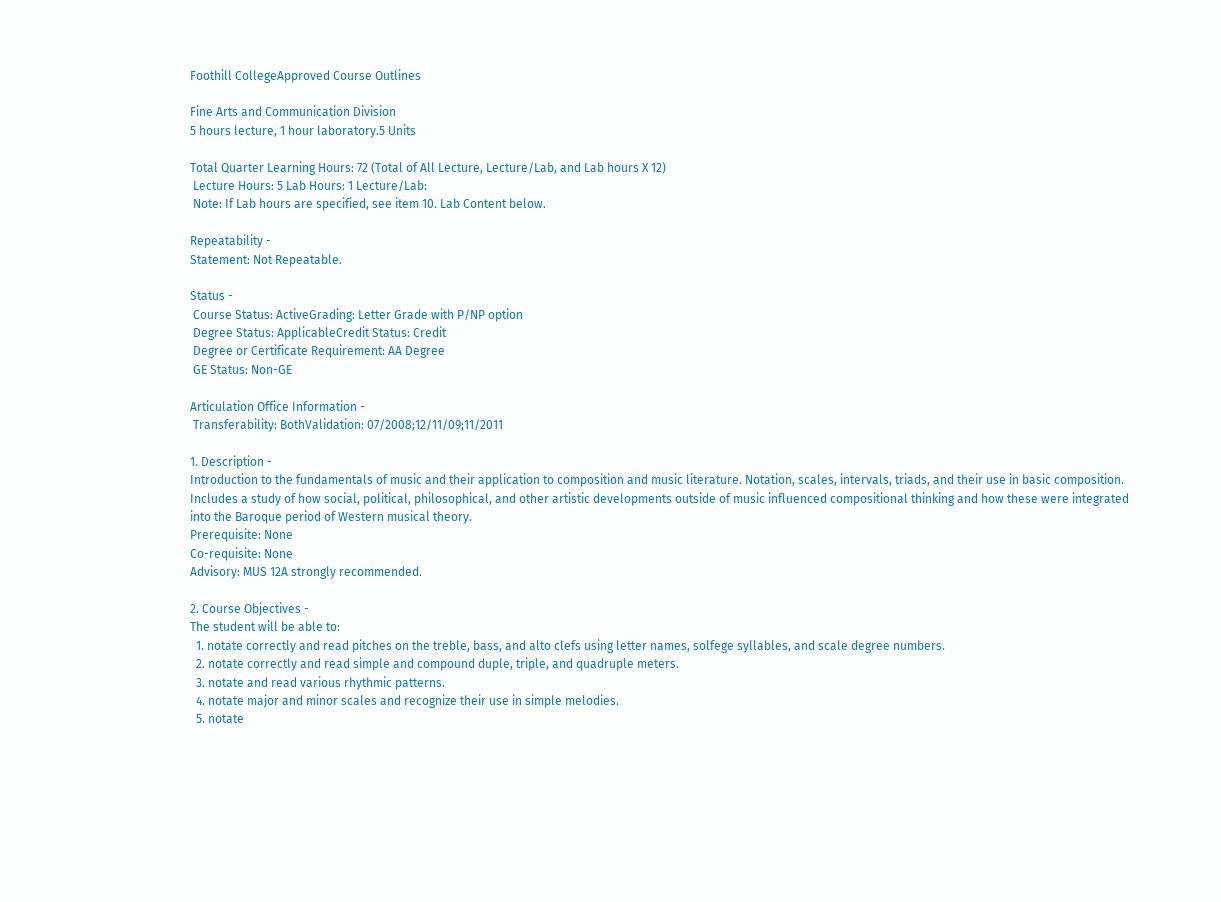Foothill CollegeApproved Course Outlines

Fine Arts and Communication Division
5 hours lecture, 1 hour laboratory.5 Units

Total Quarter Learning Hours: 72 (Total of All Lecture, Lecture/Lab, and Lab hours X 12)
 Lecture Hours: 5 Lab Hours: 1 Lecture/Lab:
 Note: If Lab hours are specified, see item 10. Lab Content below.

Repeatability -
Statement: Not Repeatable.

Status -
 Course Status: ActiveGrading: Letter Grade with P/NP option
 Degree Status: ApplicableCredit Status: Credit
 Degree or Certificate Requirement: AA Degree
 GE Status: Non-GE

Articulation Office Information -
 Transferability: BothValidation: 07/2008;12/11/09;11/2011

1. Description -
Introduction to the fundamentals of music and their application to composition and music literature. Notation, scales, intervals, triads, and their use in basic composition. Includes a study of how social, political, philosophical, and other artistic developments outside of music influenced compositional thinking and how these were integrated into the Baroque period of Western musical theory.
Prerequisite: None
Co-requisite: None
Advisory: MUS 12A strongly recommended.

2. Course Objectives -
The student will be able to:
  1. notate correctly and read pitches on the treble, bass, and alto clefs using letter names, solfege syllables, and scale degree numbers.
  2. notate correctly and read simple and compound duple, triple, and quadruple meters.
  3. notate and read various rhythmic patterns.
  4. notate major and minor scales and recognize their use in simple melodies.
  5. notate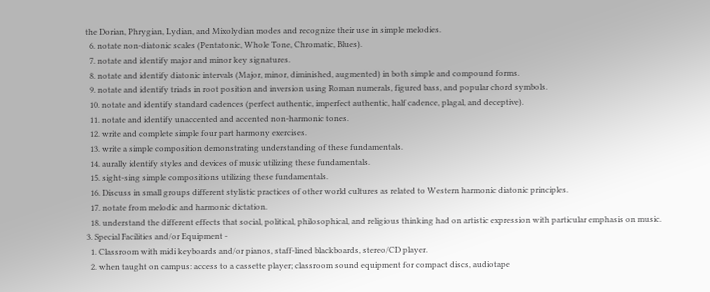the Dorian, Phrygian, Lydian, and Mixolydian modes and recognize their use in simple melodies.
  6. notate non-diatonic scales (Pentatonic, Whole Tone, Chromatic, Blues).
  7. notate and identify major and minor key signatures.
  8. notate and identify diatonic intervals (Major, minor, diminished, augmented) in both simple and compound forms.
  9. notate and identify triads in root position and inversion using Roman numerals, figured bass, and popular chord symbols.
  10. notate and identify standard cadences (perfect authentic, imperfect authentic, half cadence, plagal, and deceptive).
  11. notate and identify unaccented and accented non-harmonic tones.
  12. write and complete simple four part harmony exercises.
  13. write a simple composition demonstrating understanding of these fundamentals.
  14. aurally identify styles and devices of music utilizing these fundamentals.
  15. sight-sing simple compositions utilizing these fundamentals.
  16. Discuss in small groups different stylistic practices of other world cultures as related to Western harmonic diatonic principles.
  17. notate from melodic and harmonic dictation.
  18. understand the different effects that social, political, philosophical, and religious thinking had on artistic expression with particular emphasis on music.
3. Special Facilities and/or Equipment -
  1. Classroom with midi keyboards and/or pianos, staff-lined blackboards, stereo/CD player.
  2. when taught on campus: access to a cassette player; classroom sound equipment for compact discs, audiotape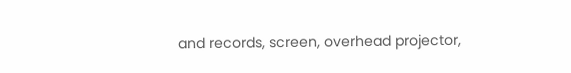and records, screen, overhead projector,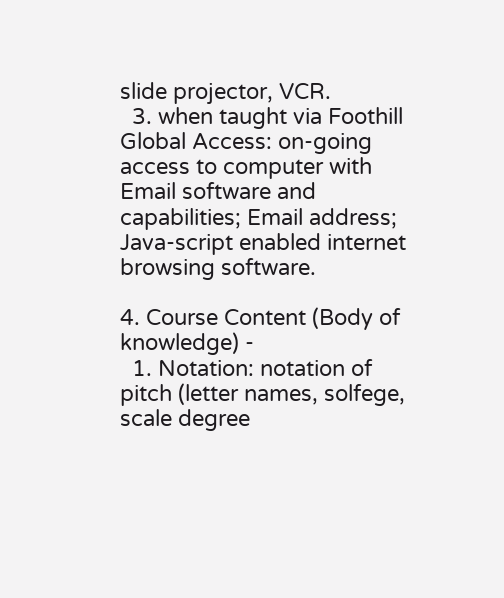slide projector, VCR.
  3. when taught via Foothill Global Access: on-going access to computer with Email software and capabilities; Email address; Java-script enabled internet browsing software.

4. Course Content (Body of knowledge) -
  1. Notation: notation of pitch (letter names, solfege, scale degree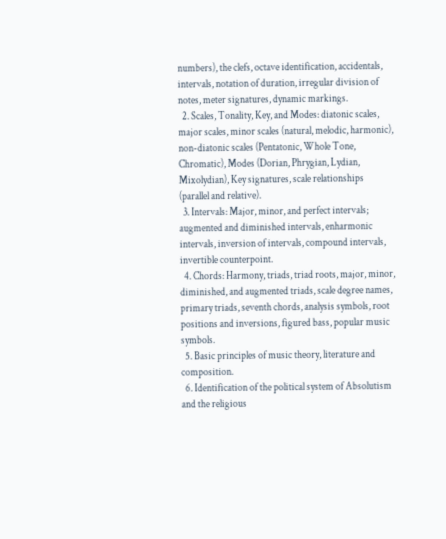numbers), the clefs, octave identification, accidentals, intervals, notation of duration, irregular division of notes, meter signatures, dynamic markings.
  2. Scales, Tonality, Key, and Modes: diatonic scales, major scales, minor scales (natural, melodic, harmonic), non-diatonic scales (Pentatonic, Whole Tone, Chromatic), Modes (Dorian, Phrygian, Lydian, Mixolydian), Key signatures, scale relationships (parallel and relative).
  3. Intervals: Major, minor, and perfect intervals; augmented and diminished intervals, enharmonic intervals, inversion of intervals, compound intervals, invertible counterpoint.
  4. Chords: Harmony, triads, triad roots, major, minor, diminished, and augmented triads, scale degree names, primary triads, seventh chords, analysis symbols, root positions and inversions, figured bass, popular music symbols.
  5. Basic principles of music theory, literature and composition.
  6. Identification of the political system of Absolutism and the religious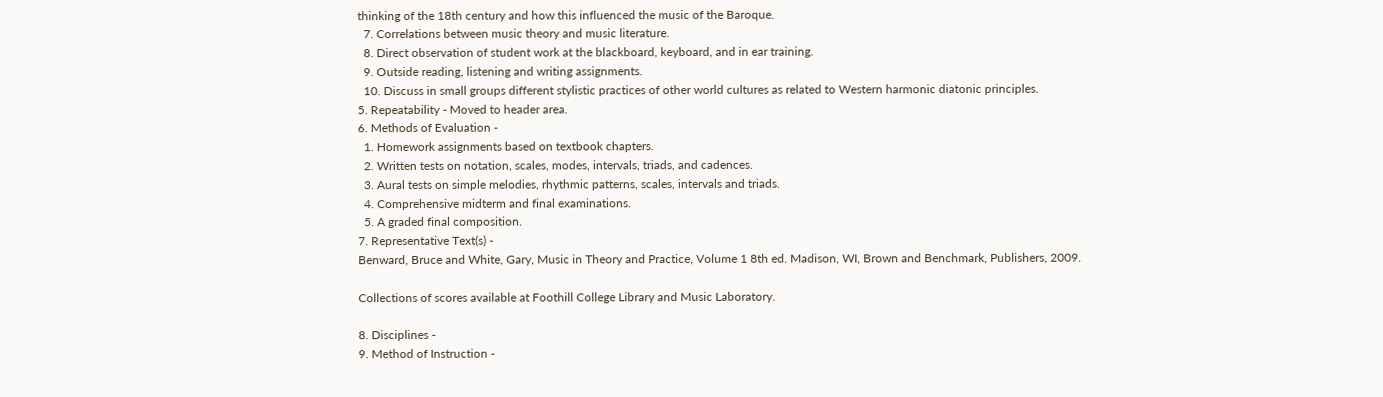thinking of the 18th century and how this influenced the music of the Baroque.
  7. Correlations between music theory and music literature.
  8. Direct observation of student work at the blackboard, keyboard, and in ear training.
  9. Outside reading, listening and writing assignments.
  10. Discuss in small groups different stylistic practices of other world cultures as related to Western harmonic diatonic principles.
5. Repeatability - Moved to header area.
6. Methods of Evaluation -
  1. Homework assignments based on textbook chapters.
  2. Written tests on notation, scales, modes, intervals, triads, and cadences.
  3. Aural tests on simple melodies, rhythmic patterns, scales, intervals and triads.
  4. Comprehensive midterm and final examinations.
  5. A graded final composition.
7. Representative Text(s) -
Benward, Bruce and White, Gary, Music in Theory and Practice, Volume 1 8th ed. Madison, WI, Brown and Benchmark, Publishers, 2009.

Collections of scores available at Foothill College Library and Music Laboratory.

8. Disciplines -
9. Method of Instruction -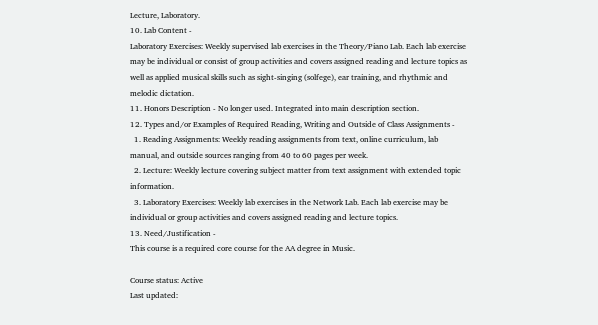Lecture, Laboratory.
10. Lab Content -
Laboratory Exercises: Weekly supervised lab exercises in the Theory/Piano Lab. Each lab exercise may be individual or consist of group activities and covers assigned reading and lecture topics as well as applied musical skills such as sight-singing (solfege), ear training, and rhythmic and melodic dictation.
11. Honors Description - No longer used. Integrated into main description section.
12. Types and/or Examples of Required Reading, Writing and Outside of Class Assignments -
  1. Reading Assignments: Weekly reading assignments from text, online curriculum, lab manual, and outside sources ranging from 40 to 60 pages per week.
  2. Lecture: Weekly lecture covering subject matter from text assignment with extended topic information.
  3. Laboratory Exercises: Weekly lab exercises in the Network Lab. Each lab exercise may be individual or group activities and covers assigned reading and lecture topics.
13. Need/Justification -
This course is a required core course for the AA degree in Music.

Course status: Active
Last updated: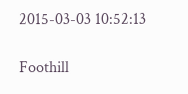2015-03-03 10:52:13

Foothill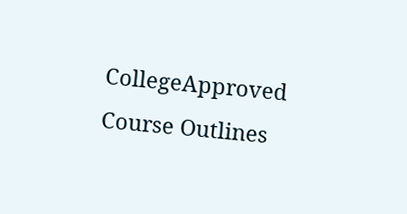CollegeApproved Course Outlines